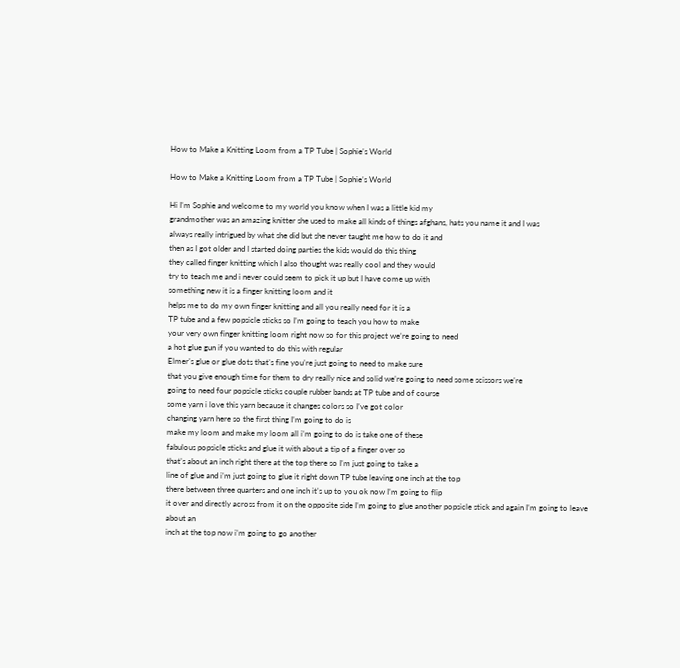How to Make a Knitting Loom from a TP Tube | Sophie’s World

How to Make a Knitting Loom from a TP Tube | Sophie’s World

Hi I’m Sophie and welcome to my world you know when I was a little kid my
grandmother was an amazing knitter she used to make all kinds of things afghans, hats you name it and I was
always really intrigued by what she did but she never taught me how to do it and
then as I got older and I started doing parties the kids would do this thing
they called finger knitting which I also thought was really cool and they would
try to teach me and i never could seem to pick it up but I have come up with
something new it is a finger knitting loom and it
helps me to do my own finger knitting and all you really need for it is a
TP tube and a few popsicle sticks so I’m going to teach you how to make
your very own finger knitting loom right now so for this project we’re going to need
a hot glue gun if you wanted to do this with regular
Elmer’s glue or glue dots that’s fine you’re just going to need to make sure
that you give enough time for them to dry really nice and solid we’re going to need some scissors we’re
going to need four popsicle sticks couple rubber bands at TP tube and of course
some yarn i love this yarn because it changes colors so I’ve got color
changing yarn here so the first thing I’m going to do is
make my loom and make my loom all i’m going to do is take one of these
fabulous popsicle sticks and glue it with about a tip of a finger over so
that’s about an inch right there at the top there so I’m just going to take a
line of glue and i’m just going to glue it right down TP tube leaving one inch at the top
there between three quarters and one inch it’s up to you ok now I’m going to flip
it over and directly across from it on the opposite side I’m going to glue another popsicle stick and again I’m going to leave about an
inch at the top now i’m going to go another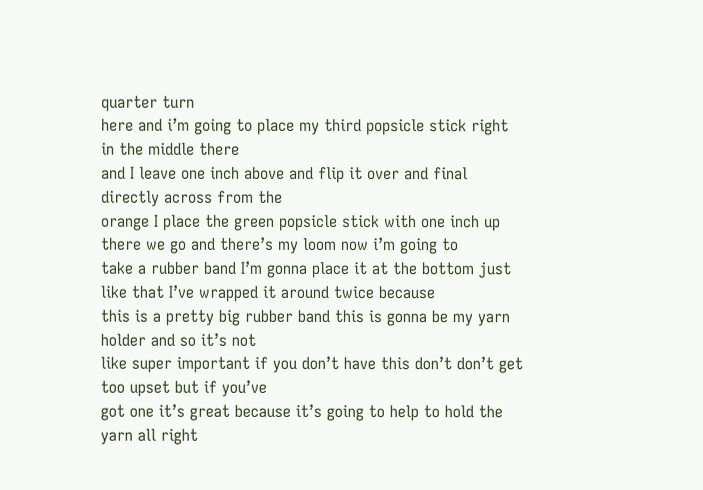quarter turn
here and i’m going to place my third popsicle stick right in the middle there
and I leave one inch above and flip it over and final directly across from the
orange I place the green popsicle stick with one inch up there we go and there’s my loom now i’m going to
take a rubber band I’m gonna place it at the bottom just
like that I’ve wrapped it around twice because
this is a pretty big rubber band this is gonna be my yarn holder and so it’s not
like super important if you don’t have this don’t don’t get too upset but if you’ve
got one it’s great because it’s going to help to hold the yarn all right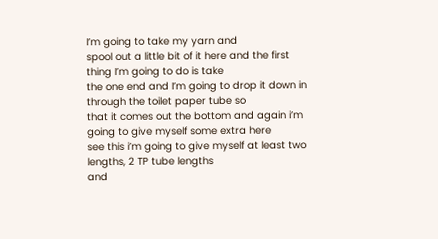I’m going to take my yarn and
spool out a little bit of it here and the first thing I’m going to do is take
the one end and I’m going to drop it down in through the toilet paper tube so
that it comes out the bottom and again i’m going to give myself some extra here
see this i’m going to give myself at least two lengths, 2 TP tube lengths
and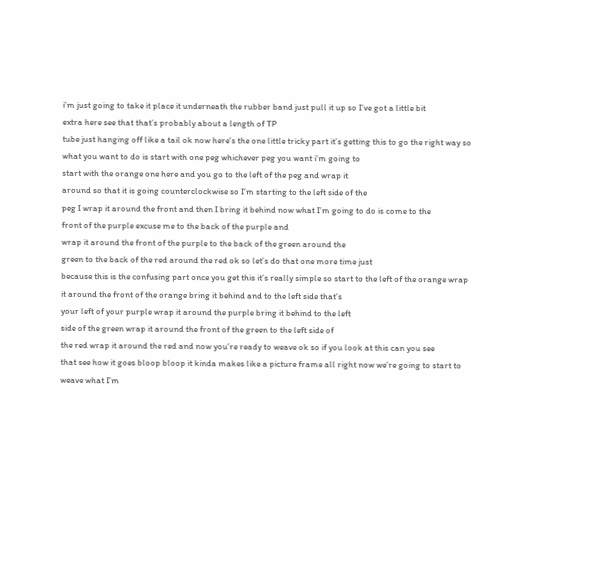i’m just going to take it place it underneath the rubber band just pull it up so I’ve got a little bit
extra here see that that’s probably about a length of TP
tube just hanging off like a tail ok now here’s the one little tricky part it’s getting this to go the right way so
what you want to do is start with one peg whichever peg you want i’m going to
start with the orange one here and you go to the left of the peg and wrap it
around so that it is going counterclockwise so I’m starting to the left side of the
peg I wrap it around the front and then I bring it behind now what I’m going to do is come to the
front of the purple excuse me to the back of the purple and
wrap it around the front of the purple to the back of the green around the
green to the back of the red around the red ok so let’s do that one more time just
because this is the confusing part once you get this it’s really simple so start to the left of the orange wrap
it around the front of the orange bring it behind and to the left side that’s
your left of your purple wrap it around the purple bring it behind to the left
side of the green wrap it around the front of the green to the left side of
the red wrap it around the red and now you’re ready to weave ok so if you look at this can you see
that see how it goes bloop bloop it kinda makes like a picture frame all right now we’re going to start to
weave what I’m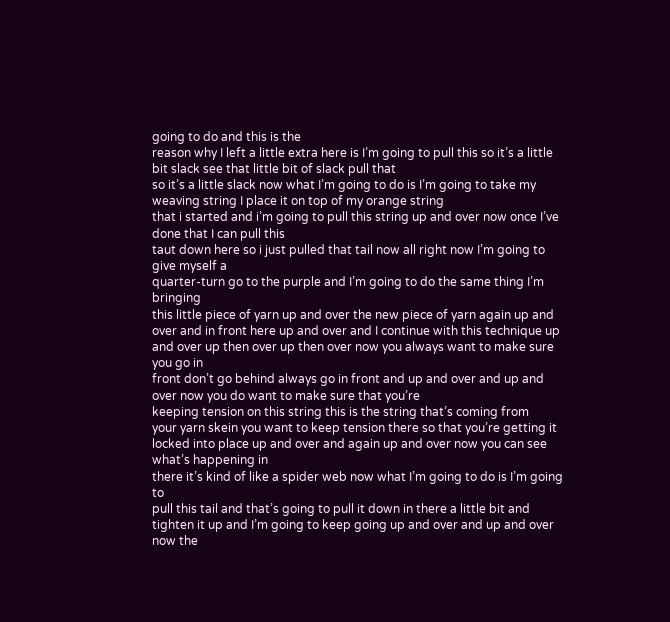going to do and this is the
reason why I left a little extra here is I’m going to pull this so it’s a little
bit slack see that little bit of slack pull that
so it’s a little slack now what I’m going to do is I’m going to take my
weaving string I place it on top of my orange string
that i started and i’m going to pull this string up and over now once I’ve done that I can pull this
taut down here so i just pulled that tail now all right now I’m going to give myself a
quarter-turn go to the purple and I’m going to do the same thing I’m bringing
this little piece of yarn up and over the new piece of yarn again up and over and in front here up and over and I continue with this technique up
and over up then over up then over now you always want to make sure you go in
front don’t go behind always go in front and up and over and up and over now you do want to make sure that you’re
keeping tension on this string this is the string that’s coming from
your yarn skein you want to keep tension there so that you’re getting it
locked into place up and over and again up and over now you can see what’s happening in
there it’s kind of like a spider web now what I’m going to do is I’m going to
pull this tail and that’s going to pull it down in there a little bit and
tighten it up and I’m going to keep going up and over and up and over now the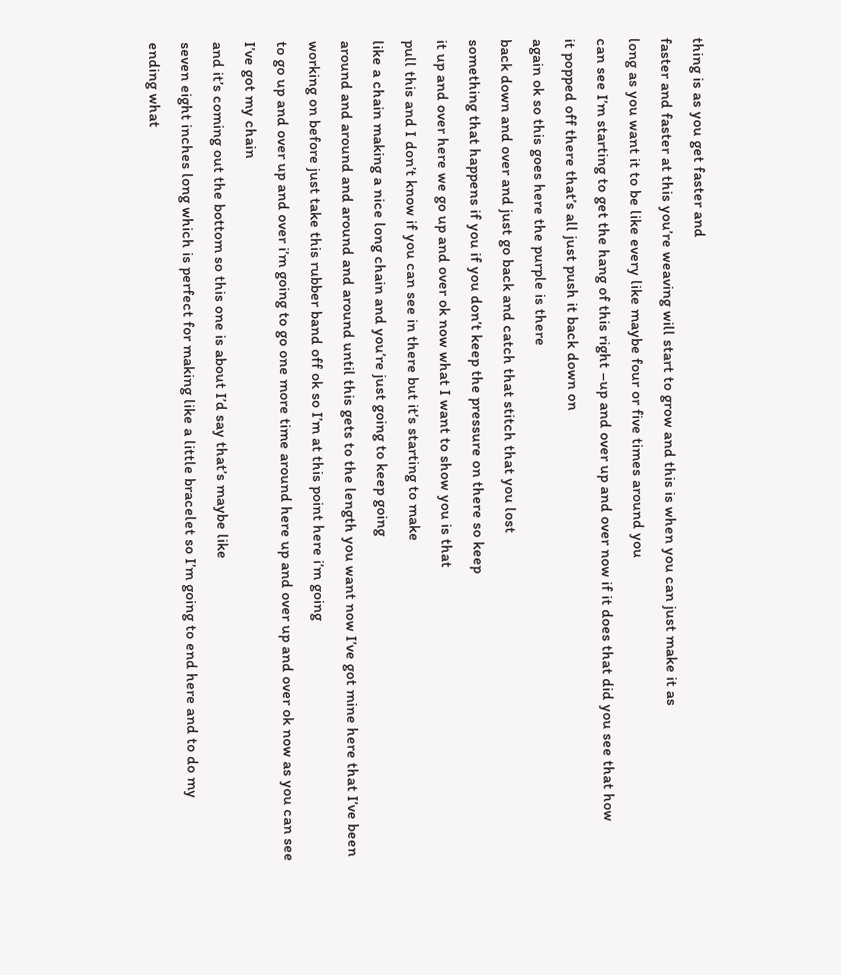thing is as you get faster and
faster and faster at this you’re weaving will start to grow and this is when you can just make it as
long as you want it to be like every like maybe four or five times around you
can see I’m starting to get the hang of this right –up and over up and over now if it does that did you see that how
it popped off there that’s all just push it back down on
again ok so this goes here the purple is there
back down and over and just go back and catch that stitch that you lost
something that happens if you if you don’t keep the pressure on there so keep
it up and over here we go up and over ok now what I want to show you is that
pull this and I don’t know if you can see in there but it’s starting to make
like a chain making a nice long chain and you’re just going to keep going
around and around and around and around until this gets to the length you want now I’ve got mine here that I’ve been
working on before just take this rubber band off ok so I’m at this point here i’m going
to go up and over up and over i’m going to go one more time around here up and over up and over ok now as you can see I’ve got my chain
and it’s coming out the bottom so this one is about I’d say that’s maybe like
seven eight inches long which is perfect for making like a little bracelet so I’m going to end here and to do my
ending what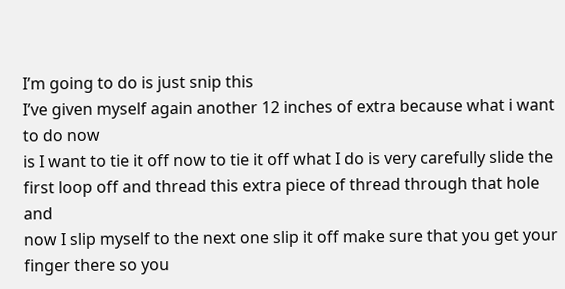I’m going to do is just snip this
I’ve given myself again another 12 inches of extra because what i want to do now
is I want to tie it off now to tie it off what I do is very carefully slide the
first loop off and thread this extra piece of thread through that hole and
now I slip myself to the next one slip it off make sure that you get your
finger there so you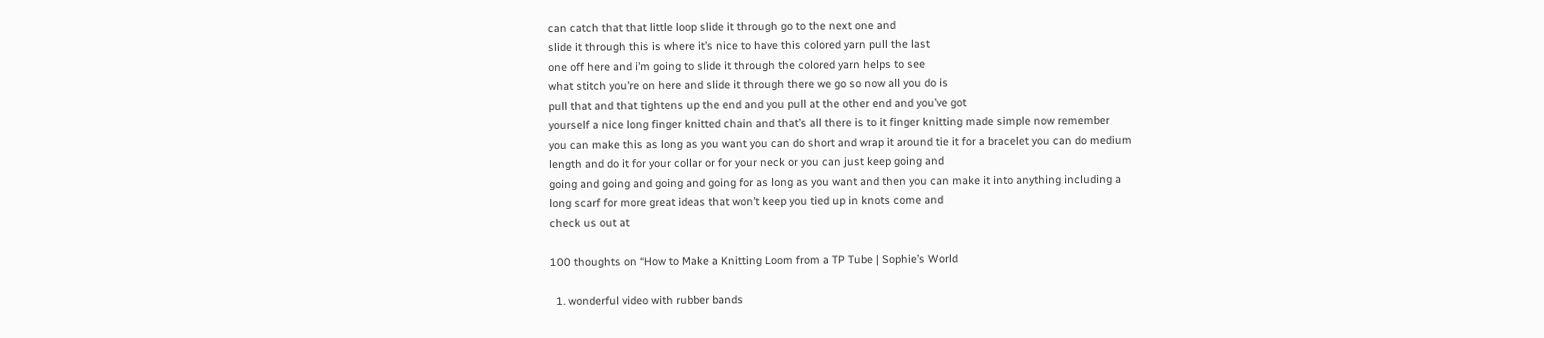can catch that that little loop slide it through go to the next one and
slide it through this is where it’s nice to have this colored yarn pull the last
one off here and i’m going to slide it through the colored yarn helps to see
what stitch you’re on here and slide it through there we go so now all you do is
pull that and that tightens up the end and you pull at the other end and you’ve got
yourself a nice long finger knitted chain and that’s all there is to it finger knitting made simple now remember
you can make this as long as you want you can do short and wrap it around tie it for a bracelet you can do medium
length and do it for your collar or for your neck or you can just keep going and
going and going and going and going for as long as you want and then you can make it into anything including a
long scarf for more great ideas that won’t keep you tied up in knots come and
check us out at

100 thoughts on “How to Make a Knitting Loom from a TP Tube | Sophie’s World

  1. wonderful video with rubber bands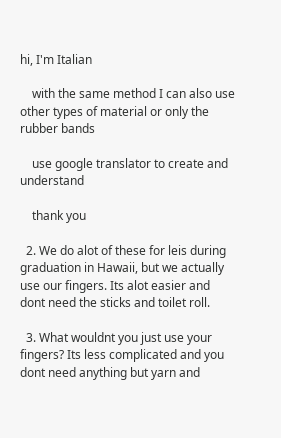hi, I'm Italian

    with the same method I can also use other types of material or only the rubber bands

    use google translator to create and understand

    thank you

  2. We do alot of these for leis during graduation in Hawaii, but we actually use our fingers. Its alot easier and dont need the sticks and toilet roll.

  3. What wouldnt you just use your fingers? Its less complicated and you dont need anything but yarn and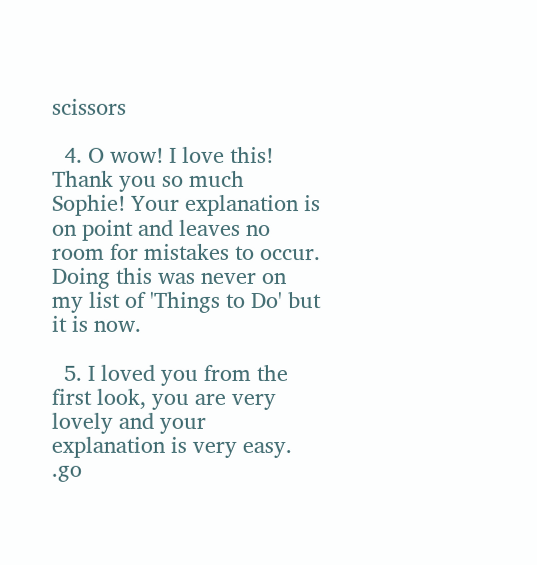scissors

  4. O wow! I love this! Thank you so much Sophie! Your explanation is on point and leaves no room for mistakes to occur. Doing this was never on my list of 'Things to Do' but it is now.

  5. I loved you from the first look, you are very lovely and your explanation is very easy. .go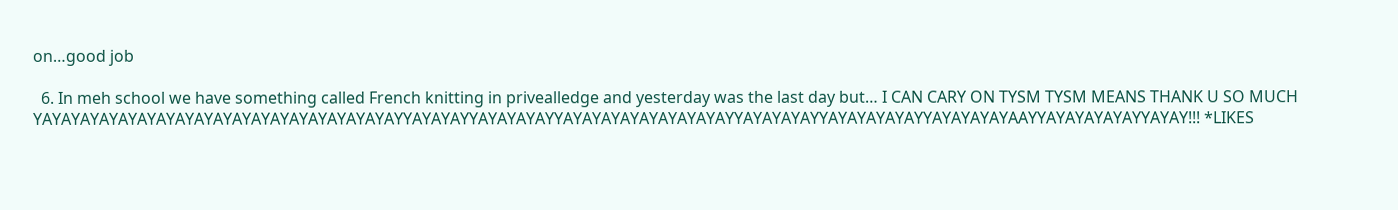on…good job

  6. In meh school we have something called French knitting in privealledge and yesterday was the last day but… I CAN CARY ON TYSM TYSM MEANS THANK U SO MUCH YAYAYAYAYAYAYAYAYAYAYAYAYAYAYAYAYAYAYAYYAYAYAYYAYAYAYAYYAYAYAYAYAYAYAYAYAYYAYAYAYAYYAYAYAYAYAYYAYAYAYAYAAYYAYAYAYAYAYYAYAY!!! *LIKES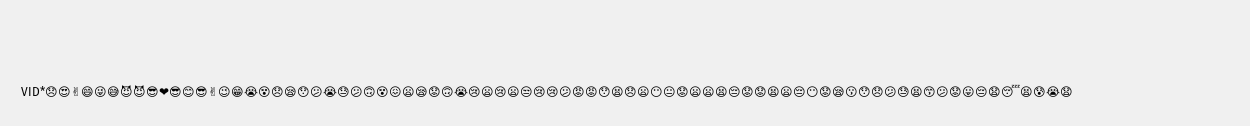VID*😞😍✌😄😜😅😈😈😎❤😎😊😎✌😉😁😭😵😞😪😯😕😭😓😕🙃😵😖😦😪😟🙃😭😢😦😢😦😒😢😢😕😡😡😯😫😞😦😶😐😟😦😦😫😔😟😟😫😦😔😶😟😪😗😯😞😕😓😫😙😕😟😛😔😧😴😫😰😭😧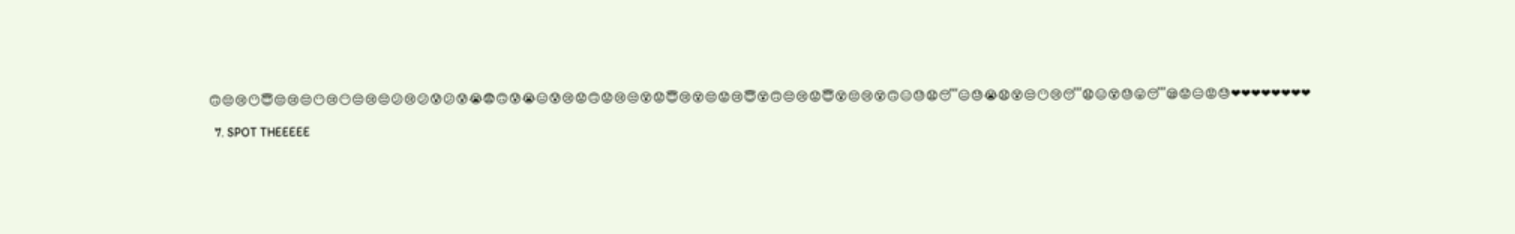🙃😔😢😶😇😔😢😔😶😢😶😔😢😔😕😢😕😰😕😰😭😨🙃😰😭😑😰😢😟🙃😟😢😒😵😟😇😢😵😔😟😢😇😵🙃😔😢😟😇😵😔😢😵🙃😑😓😧😴😑😓😭😧😵😒😶😢😴😧😑😵😓😛😴😪😟😑😡😓❤❤❤❤❤❤❤❤

  7. SPOT THEEEEE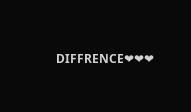DIFFRENCE❤❤❤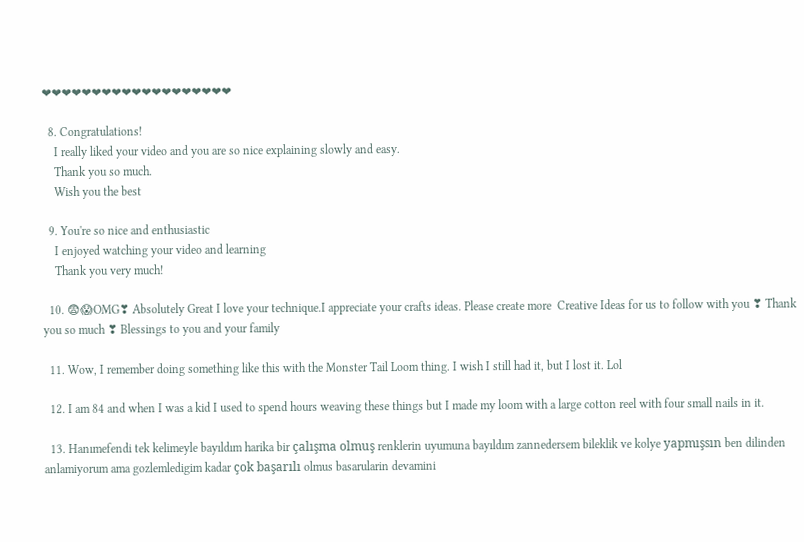❤❤❤❤❤❤❤❤❤❤❤❤❤❤❤❤❤❤❤

  8. Congratulations!
    I really liked your video and you are so nice explaining slowly and easy.
    Thank you so much.
    Wish you the best

  9. You're so nice and enthusiastic
    I enjoyed watching your video and learning
    Thank you very much!

  10. 😨😱OMG❣ Absolutely Great I love your technique.I appreciate your crafts ideas. Please create more  Creative Ideas for us to follow with you ❣ Thank you so much ❣ Blessings to you and your family

  11. Wow, I remember doing something like this with the Monster Tail Loom thing. I wish I still had it, but I lost it. Lol

  12. I am 84 and when I was a kid I used to spend hours weaving these things but I made my loom with a large cotton reel with four small nails in it.

  13. Hanımefendi tek kelimeyle bayıldım harika bir çalışma olmuş renklerin uyumuna bayıldım zannedersem bileklik ve kolye yapmışsın ben dilinden anlamiyorum ama gozlemledigim kadar çok başarılı olmus basarularin devamini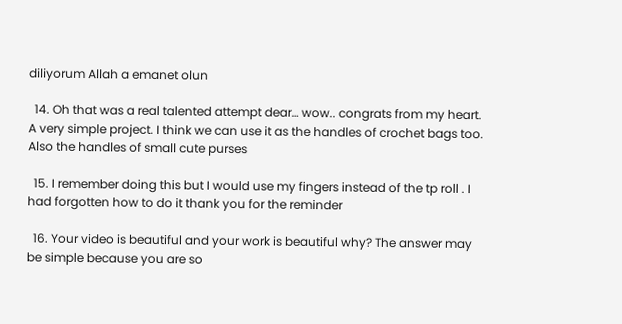diliyorum Allah a emanet olun

  14. Oh that was a real talented attempt dear… wow.. congrats from my heart. A very simple project. I think we can use it as the handles of crochet bags too. Also the handles of small cute purses

  15. I remember doing this but I would use my fingers instead of the tp roll . I had forgotten how to do it thank you for the reminder

  16. Your video is beautiful and your work is beautiful why? The answer may be simple because you are so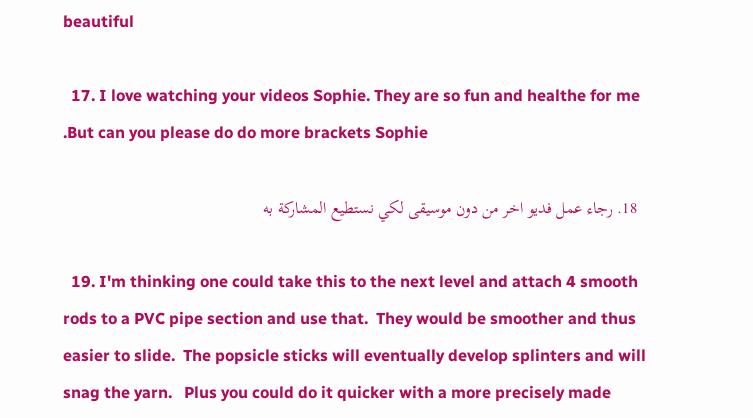beautiful

  17. I love watching your videos Sophie. They are so fun and healthe for me .But can you please do do more brackets Sophie

  18. رجاء عمل فديو اخر من دون موسيقى لكي نستطيع المشاركة به

  19. I'm thinking one could take this to the next level and attach 4 smooth rods to a PVC pipe section and use that.  They would be smoother and thus easier to slide.  The popsicle sticks will eventually develop splinters and will snag the yarn.   Plus you could do it quicker with a more precisely made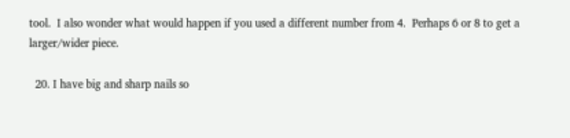tool.  I also wonder what would happen if you used a different number from 4.  Perhaps 6 or 8 to get a larger/wider piece.

  20. I have big and sharp nails so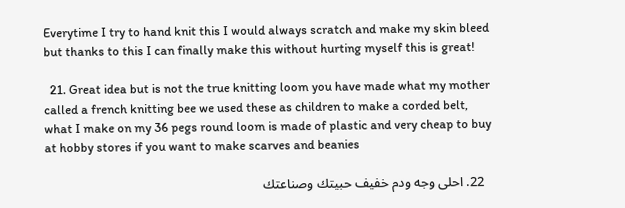Everytime I try to hand knit this I would always scratch and make my skin bleed but thanks to this I can finally make this without hurting myself this is great!

  21. Great idea but is not the true knitting loom you have made what my mother called a french knitting bee we used these as children to make a corded belt, what I make on my 36 pegs round loom is made of plastic and very cheap to buy at hobby stores if you want to make scarves and beanies

  22. احلى وجه ودم خفيف حبيتك وصناعتك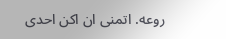روعه. اتمنى ان اكن احدى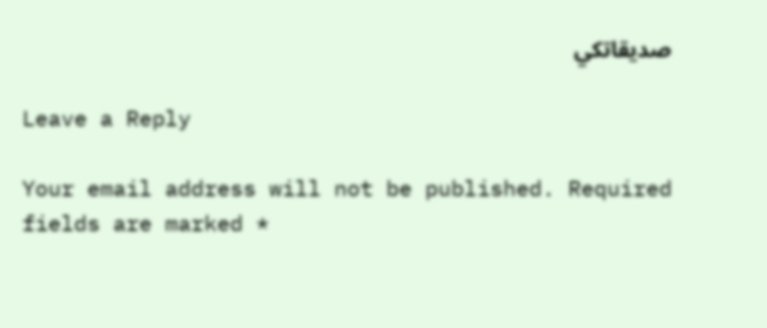صديقاتكي

Leave a Reply

Your email address will not be published. Required fields are marked *